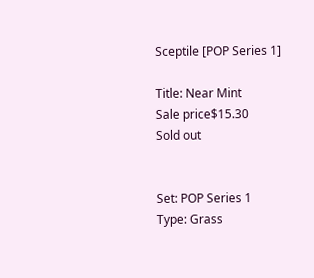Sceptile [POP Series 1]

Title: Near Mint
Sale price$15.30
Sold out


Set: POP Series 1
Type: Grass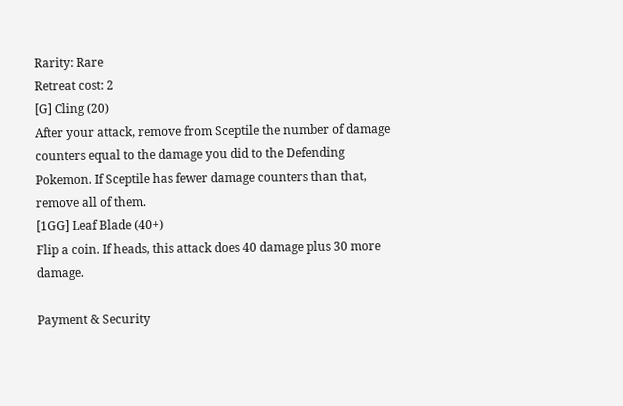Rarity: Rare
Retreat cost: 2
[G] Cling (20)
After your attack, remove from Sceptile the number of damage counters equal to the damage you did to the Defending Pokemon. If Sceptile has fewer damage counters than that, remove all of them.
[1GG] Leaf Blade (40+)
Flip a coin. If heads, this attack does 40 damage plus 30 more damage.

Payment & Security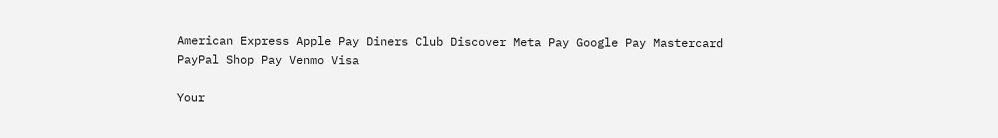American Express Apple Pay Diners Club Discover Meta Pay Google Pay Mastercard PayPal Shop Pay Venmo Visa

Your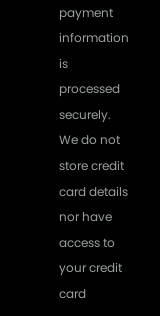payment information is processed securely. We do not store credit card details nor have access to your credit card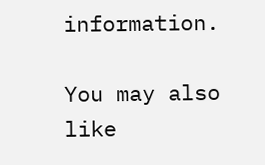information.

You may also like